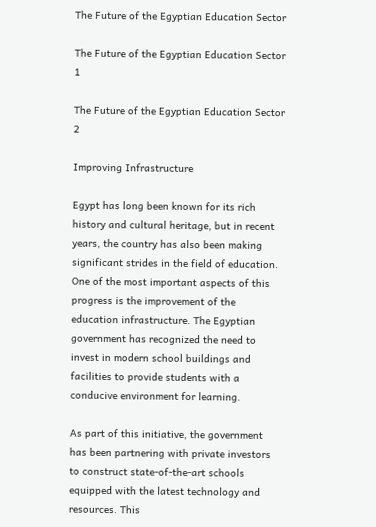The Future of the Egyptian Education Sector

The Future of the Egyptian Education Sector 1

The Future of the Egyptian Education Sector 2

Improving Infrastructure

Egypt has long been known for its rich history and cultural heritage, but in recent years, the country has also been making significant strides in the field of education. One of the most important aspects of this progress is the improvement of the education infrastructure. The Egyptian government has recognized the need to invest in modern school buildings and facilities to provide students with a conducive environment for learning.

As part of this initiative, the government has been partnering with private investors to construct state-of-the-art schools equipped with the latest technology and resources. This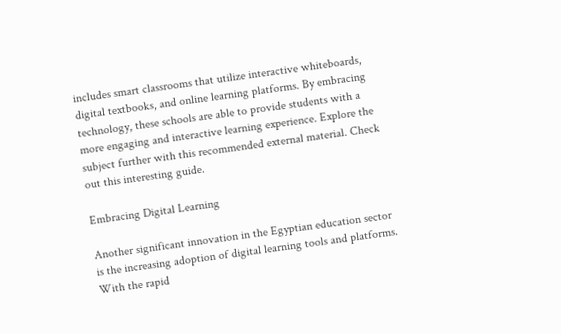includes smart classrooms that utilize interactive whiteboards, digital textbooks, and online learning platforms. By embracing technology, these schools are able to provide students with a more engaging and interactive learning experience. Explore the subject further with this recommended external material. Check out this interesting guide.

Embracing Digital Learning

Another significant innovation in the Egyptian education sector is the increasing adoption of digital learning tools and platforms. With the rapid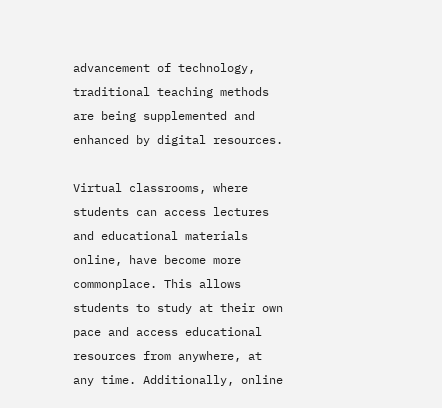advancement of technology, traditional teaching methods are being supplemented and enhanced by digital resources.

Virtual classrooms, where students can access lectures and educational materials online, have become more commonplace. This allows students to study at their own pace and access educational resources from anywhere, at any time. Additionally, online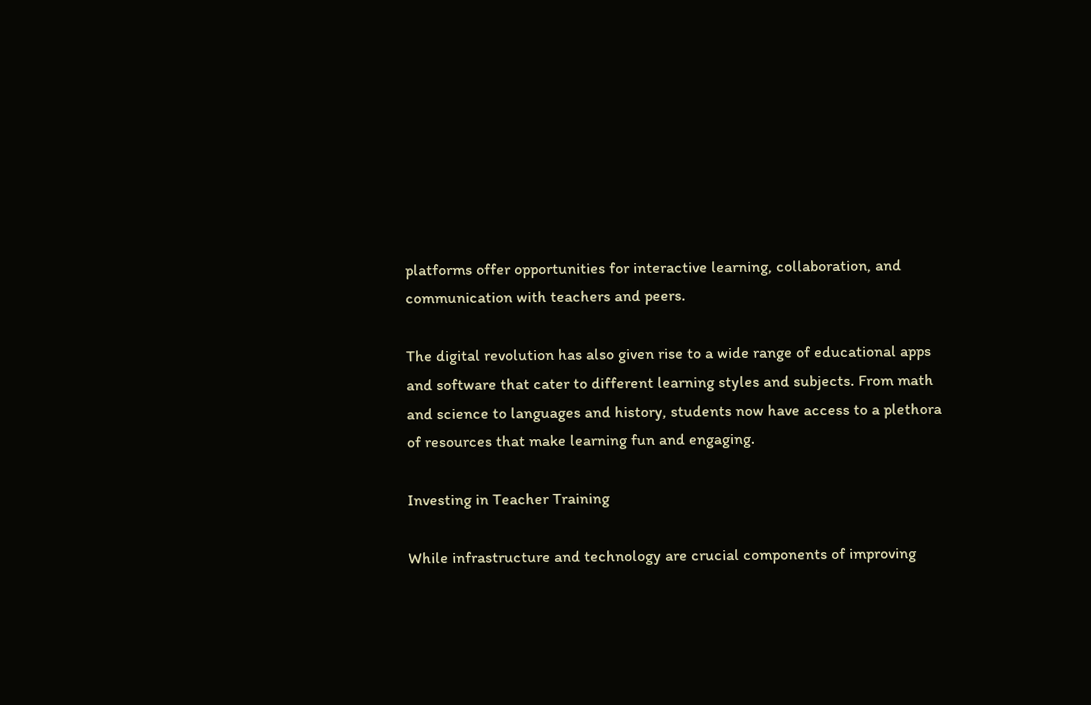platforms offer opportunities for interactive learning, collaboration, and communication with teachers and peers.

The digital revolution has also given rise to a wide range of educational apps and software that cater to different learning styles and subjects. From math and science to languages and history, students now have access to a plethora of resources that make learning fun and engaging.

Investing in Teacher Training

While infrastructure and technology are crucial components of improving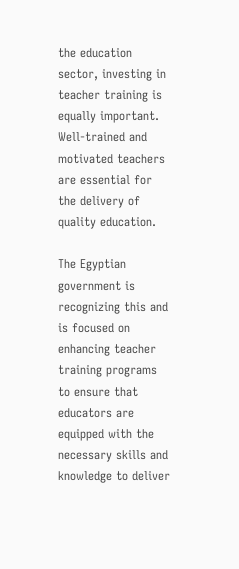the education sector, investing in teacher training is equally important. Well-trained and motivated teachers are essential for the delivery of quality education.

The Egyptian government is recognizing this and is focused on enhancing teacher training programs to ensure that educators are equipped with the necessary skills and knowledge to deliver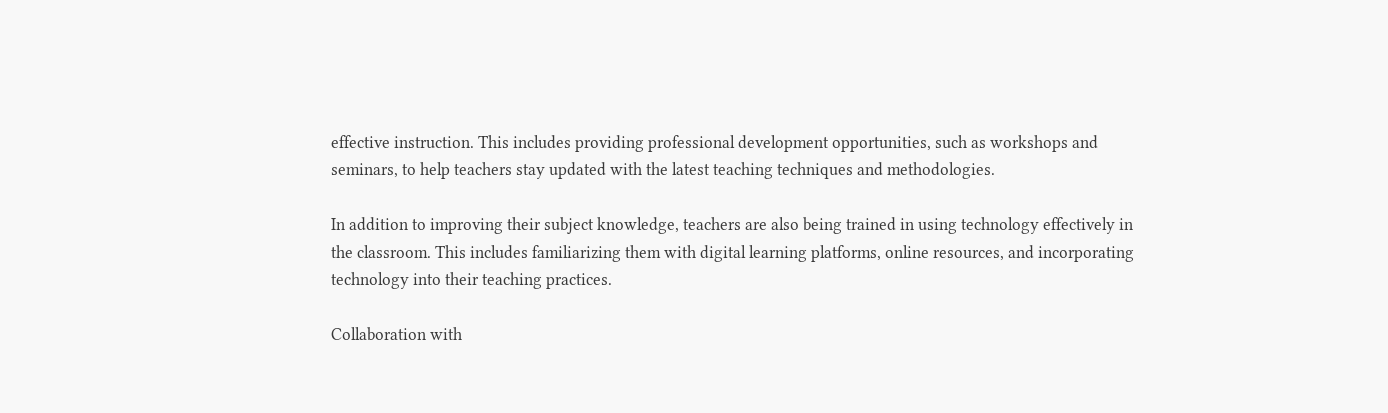effective instruction. This includes providing professional development opportunities, such as workshops and seminars, to help teachers stay updated with the latest teaching techniques and methodologies.

In addition to improving their subject knowledge, teachers are also being trained in using technology effectively in the classroom. This includes familiarizing them with digital learning platforms, online resources, and incorporating technology into their teaching practices.

Collaboration with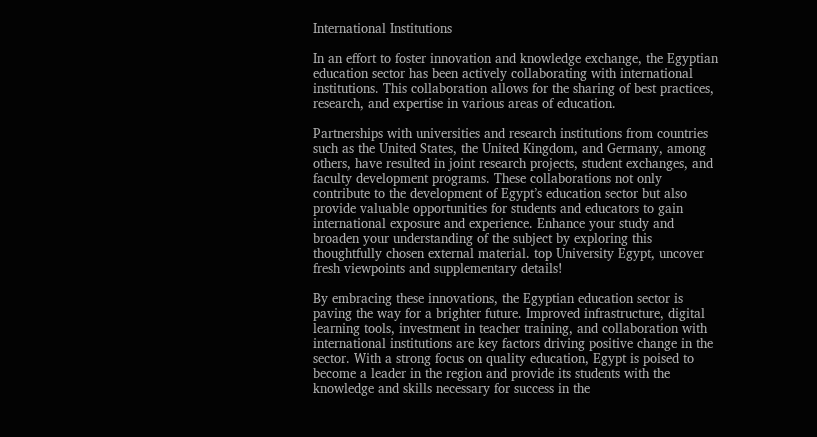International Institutions

In an effort to foster innovation and knowledge exchange, the Egyptian education sector has been actively collaborating with international institutions. This collaboration allows for the sharing of best practices, research, and expertise in various areas of education.

Partnerships with universities and research institutions from countries such as the United States, the United Kingdom, and Germany, among others, have resulted in joint research projects, student exchanges, and faculty development programs. These collaborations not only contribute to the development of Egypt’s education sector but also provide valuable opportunities for students and educators to gain international exposure and experience. Enhance your study and broaden your understanding of the subject by exploring this thoughtfully chosen external material. top University Egypt, uncover fresh viewpoints and supplementary details!

By embracing these innovations, the Egyptian education sector is paving the way for a brighter future. Improved infrastructure, digital learning tools, investment in teacher training, and collaboration with international institutions are key factors driving positive change in the sector. With a strong focus on quality education, Egypt is poised to become a leader in the region and provide its students with the knowledge and skills necessary for success in the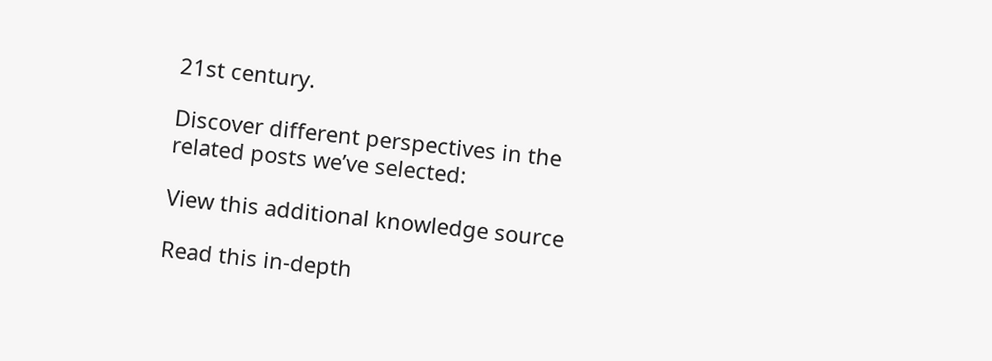21st century.

Discover different perspectives in the related posts we’ve selected:

View this additional knowledge source

Read this in-depth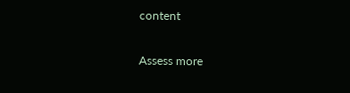content

Assess more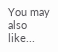You may also like...